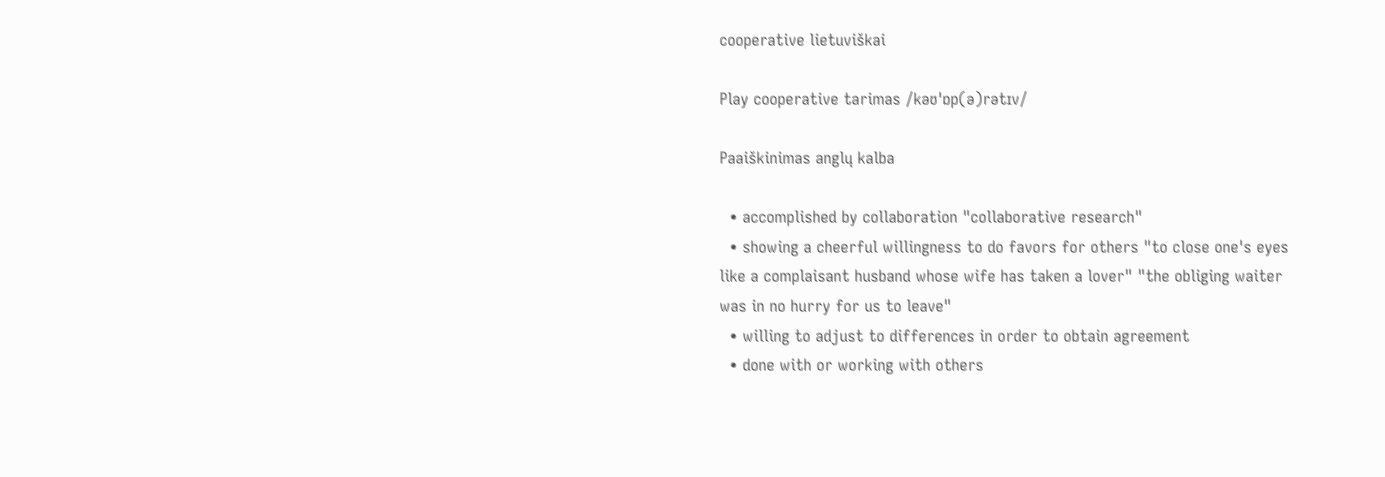cooperative lietuviškai

Play cooperative tarimas /kəʊˈɒp(ə)rətɪv/

Paaiškinimas anglų kalba

  • accomplished by collaboration "collaborative research"
  • showing a cheerful willingness to do favors for others "to close one's eyes like a complaisant husband whose wife has taken a lover" "the obliging waiter was in no hurry for us to leave"
  • willing to adjust to differences in order to obtain agreement
  • done with or working with others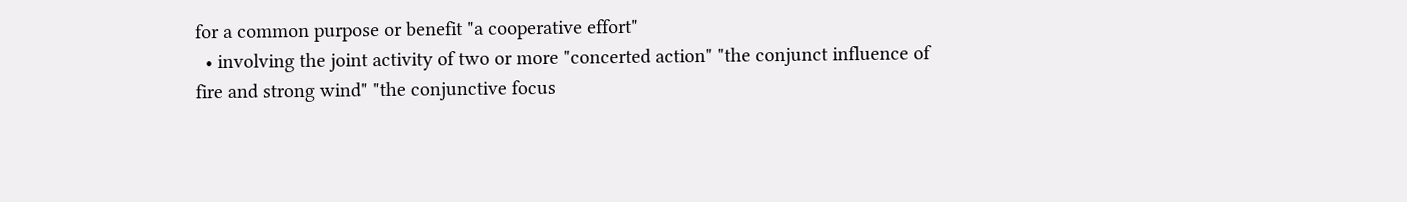for a common purpose or benefit "a cooperative effort"
  • involving the joint activity of two or more "concerted action" "the conjunct influence of fire and strong wind" "the conjunctive focus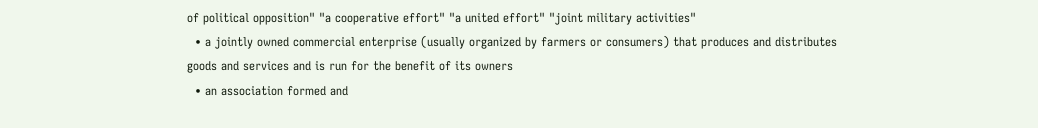of political opposition" "a cooperative effort" "a united effort" "joint military activities"
  • a jointly owned commercial enterprise (usually organized by farmers or consumers) that produces and distributes goods and services and is run for the benefit of its owners
  • an association formed and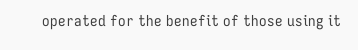operated for the benefit of those using it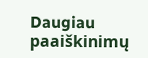Daugiau paaiškinimų